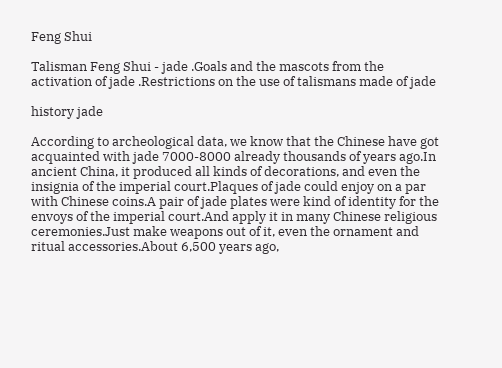Feng Shui

Talisman Feng Shui - jade .Goals and the mascots from the activation of jade .Restrictions on the use of talismans made of jade

history jade

According to archeological data, we know that the Chinese have got acquainted with jade 7000-8000 already thousands of years ago.In ancient China, it produced all kinds of decorations, and even the insignia of the imperial court.Plaques of jade could enjoy on a par with Chinese coins.A pair of jade plates were kind of identity for the envoys of the imperial court.And apply it in many Chinese religious ceremonies.Just make weapons out of it, even the ornament and ritual accessories.About 6,500 years ago,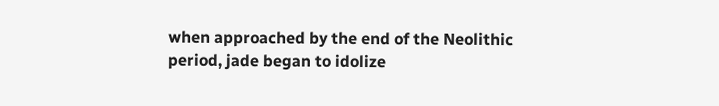when approached by the end of the Neolithic period, jade began to idolize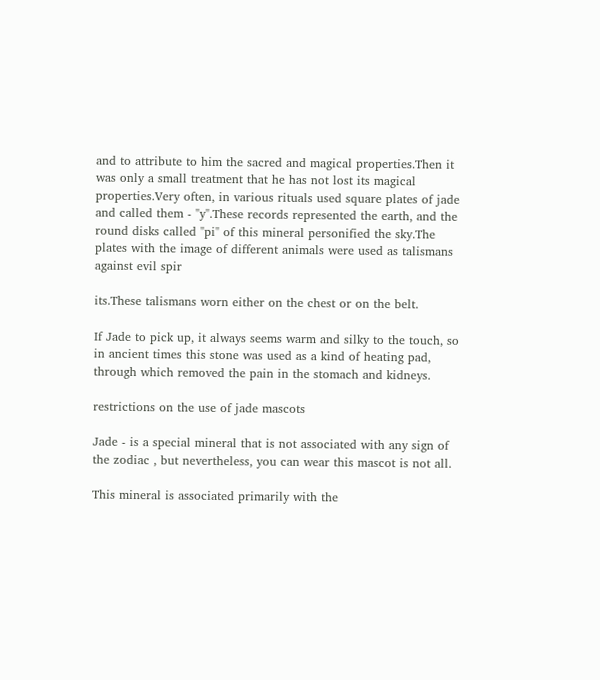and to attribute to him the sacred and magical properties.Then it was only a small treatment that he has not lost its magical properties.Very often, in various rituals used square plates of jade and called them - "y".These records represented the earth, and the round disks called "pi" of this mineral personified the sky.The plates with the image of different animals were used as talismans against evil spir

its.These talismans worn either on the chest or on the belt.

If Jade to pick up, it always seems warm and silky to the touch, so in ancient times this stone was used as a kind of heating pad, through which removed the pain in the stomach and kidneys.

restrictions on the use of jade mascots

Jade - is a special mineral that is not associated with any sign of the zodiac , but nevertheless, you can wear this mascot is not all.

This mineral is associated primarily with the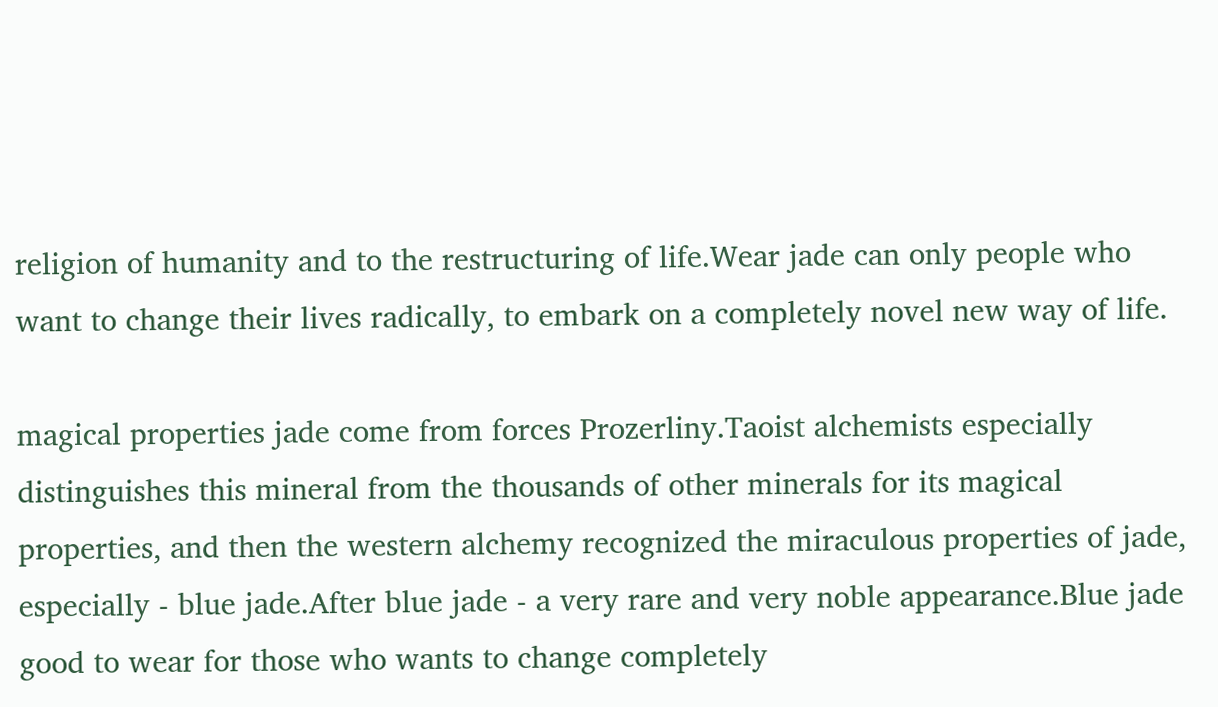religion of humanity and to the restructuring of life.Wear jade can only people who want to change their lives radically, to embark on a completely novel new way of life.

magical properties jade come from forces Prozerliny.Taoist alchemists especially distinguishes this mineral from the thousands of other minerals for its magical properties, and then the western alchemy recognized the miraculous properties of jade, especially - blue jade.After blue jade - a very rare and very noble appearance.Blue jade good to wear for those who wants to change completely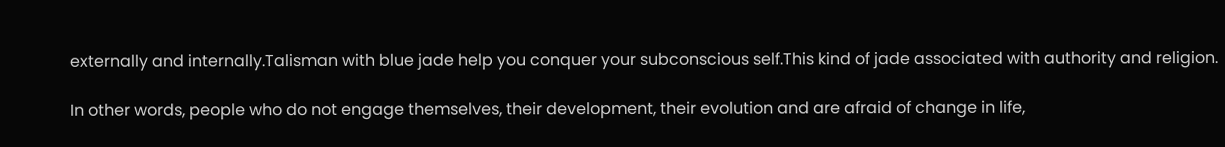externally and internally.Talisman with blue jade help you conquer your subconscious self.This kind of jade associated with authority and religion.

In other words, people who do not engage themselves, their development, their evolution and are afraid of change in life,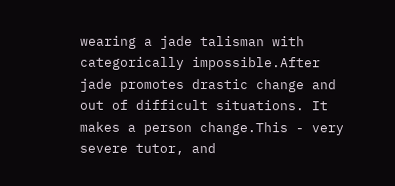wearing a jade talisman with categorically impossible.After jade promotes drastic change and out of difficult situations. It makes a person change.This - very severe tutor, and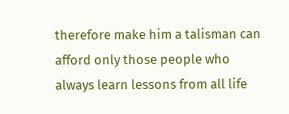therefore make him a talisman can afford only those people who always learn lessons from all life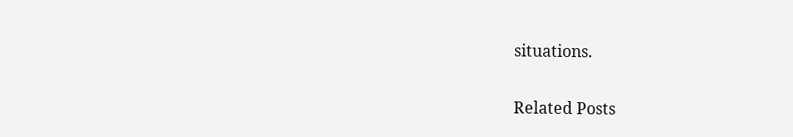situations.

Related Posts